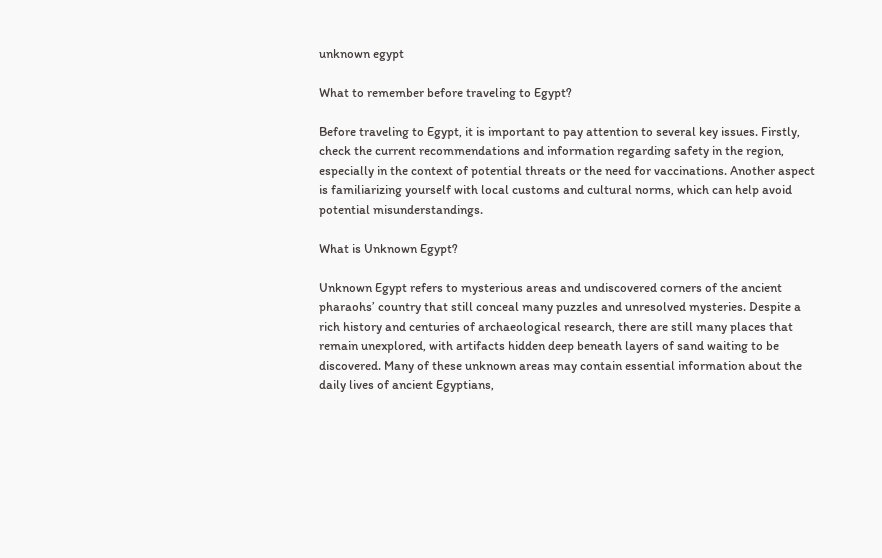unknown egypt

What to remember before traveling to Egypt?

Before traveling to Egypt, it is important to pay attention to several key issues. Firstly, check the current recommendations and information regarding safety in the region, especially in the context of potential threats or the need for vaccinations. Another aspect is familiarizing yourself with local customs and cultural norms, which can help avoid potential misunderstandings.

What is Unknown Egypt?

Unknown Egypt refers to mysterious areas and undiscovered corners of the ancient pharaohs’ country that still conceal many puzzles and unresolved mysteries. Despite a rich history and centuries of archaeological research, there are still many places that remain unexplored, with artifacts hidden deep beneath layers of sand waiting to be discovered. Many of these unknown areas may contain essential information about the daily lives of ancient Egyptians,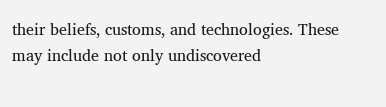their beliefs, customs, and technologies. These may include not only undiscovered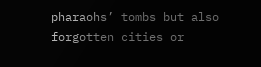pharaohs’ tombs but also forgotten cities or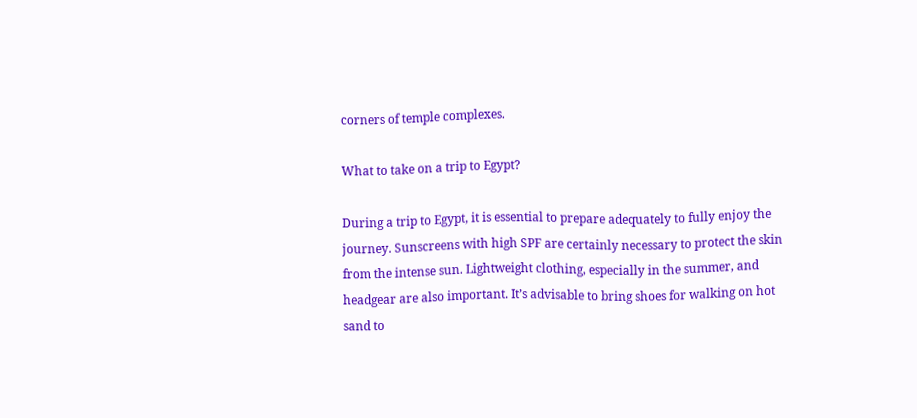corners of temple complexes.

What to take on a trip to Egypt?

During a trip to Egypt, it is essential to prepare adequately to fully enjoy the journey. Sunscreens with high SPF are certainly necessary to protect the skin from the intense sun. Lightweight clothing, especially in the summer, and headgear are also important. It’s advisable to bring shoes for walking on hot sand to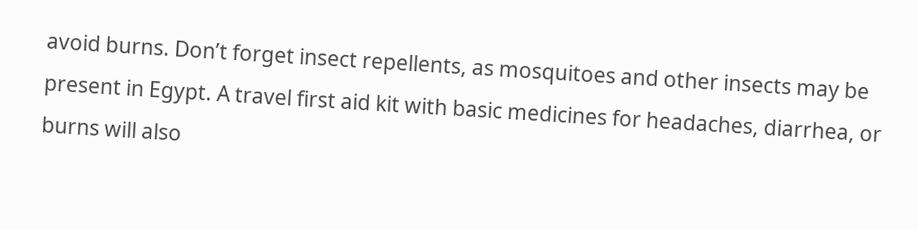avoid burns. Don’t forget insect repellents, as mosquitoes and other insects may be present in Egypt. A travel first aid kit with basic medicines for headaches, diarrhea, or burns will also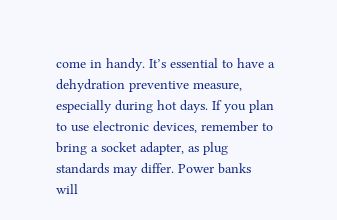come in handy. It’s essential to have a dehydration preventive measure, especially during hot days. If you plan to use electronic devices, remember to bring a socket adapter, as plug standards may differ. Power banks will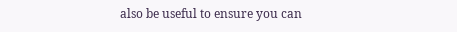also be useful to ensure you can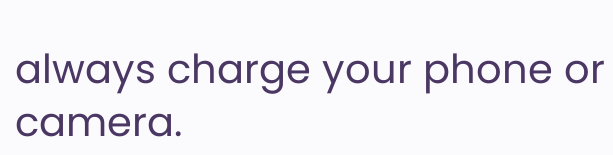always charge your phone or camera.